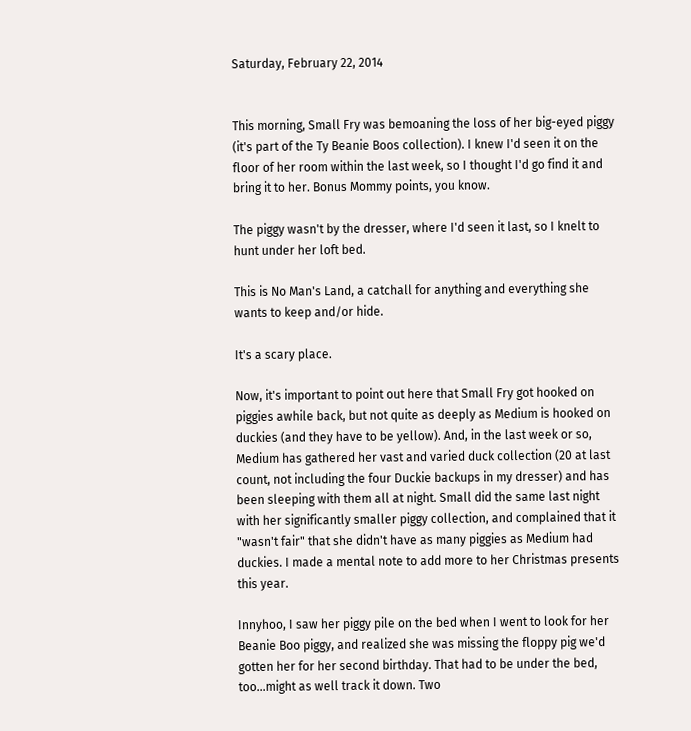Saturday, February 22, 2014


This morning, Small Fry was bemoaning the loss of her big-eyed piggy (it's part of the Ty Beanie Boos collection). I knew I'd seen it on the floor of her room within the last week, so I thought I'd go find it and bring it to her. Bonus Mommy points, you know.

The piggy wasn't by the dresser, where I'd seen it last, so I knelt to hunt under her loft bed.

This is No Man's Land, a catchall for anything and everything she wants to keep and/or hide.

It's a scary place.

Now, it's important to point out here that Small Fry got hooked on piggies awhile back, but not quite as deeply as Medium is hooked on duckies (and they have to be yellow). And, in the last week or so, Medium has gathered her vast and varied duck collection (20 at last count, not including the four Duckie backups in my dresser) and has been sleeping with them all at night. Small did the same last night with her significantly smaller piggy collection, and complained that it "wasn't fair" that she didn't have as many piggies as Medium had duckies. I made a mental note to add more to her Christmas presents this year.

Innyhoo, I saw her piggy pile on the bed when I went to look for her Beanie Boo piggy, and realized she was missing the floppy pig we'd gotten her for her second birthday. That had to be under the bed, too...might as well track it down. Two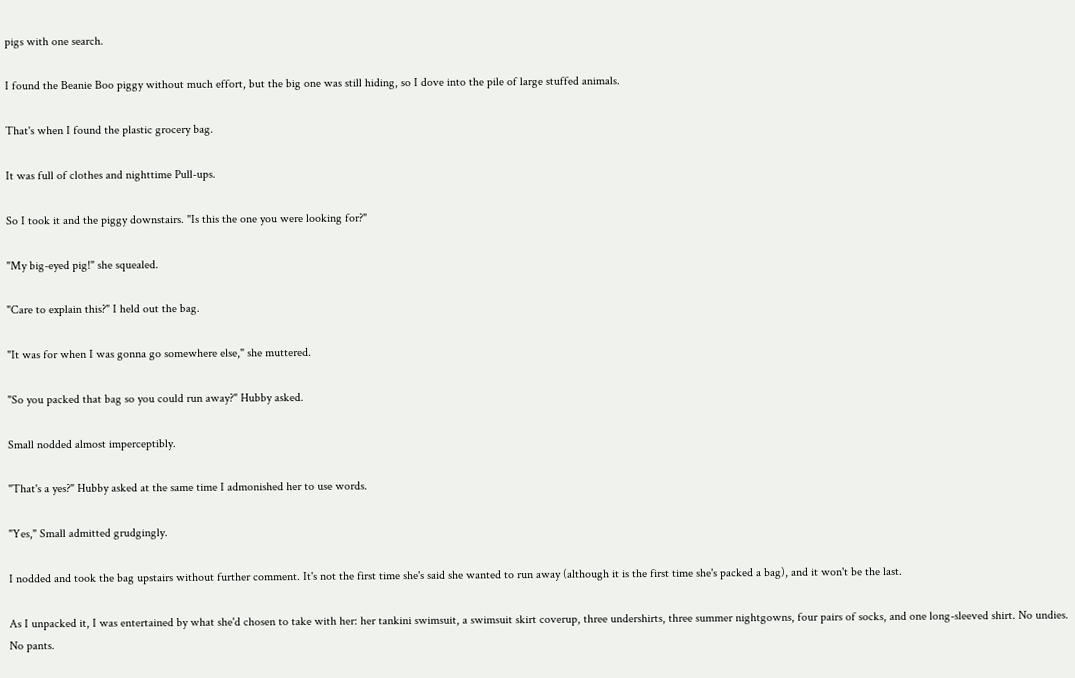pigs with one search.

I found the Beanie Boo piggy without much effort, but the big one was still hiding, so I dove into the pile of large stuffed animals.

That's when I found the plastic grocery bag.

It was full of clothes and nighttime Pull-ups.

So I took it and the piggy downstairs. "Is this the one you were looking for?"

"My big-eyed pig!" she squealed.

"Care to explain this?" I held out the bag.

"It was for when I was gonna go somewhere else," she muttered.

"So you packed that bag so you could run away?" Hubby asked.

Small nodded almost imperceptibly.

"That's a yes?" Hubby asked at the same time I admonished her to use words.

"Yes," Small admitted grudgingly.

I nodded and took the bag upstairs without further comment. It's not the first time she's said she wanted to run away (although it is the first time she's packed a bag), and it won't be the last.

As I unpacked it, I was entertained by what she'd chosen to take with her: her tankini swimsuit, a swimsuit skirt coverup, three undershirts, three summer nightgowns, four pairs of socks, and one long-sleeved shirt. No undies. No pants.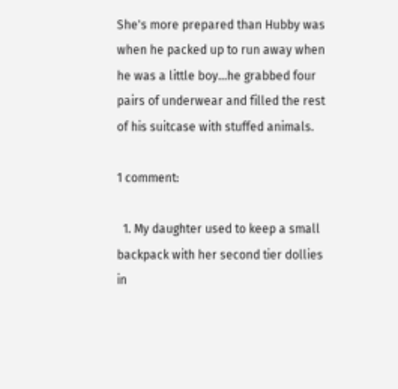She's more prepared than Hubby was when he packed up to run away when he was a little boy...he grabbed four pairs of underwear and filled the rest of his suitcase with stuffed animals.

1 comment:

  1. My daughter used to keep a small backpack with her second tier dollies in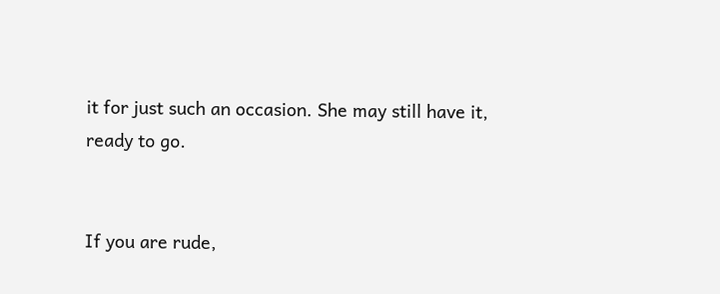it for just such an occasion. She may still have it, ready to go.


If you are rude,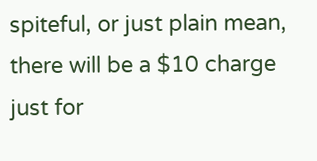spiteful, or just plain mean, there will be a $10 charge just for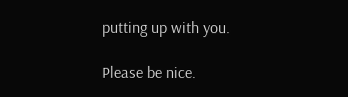putting up with you.

Please be nice.